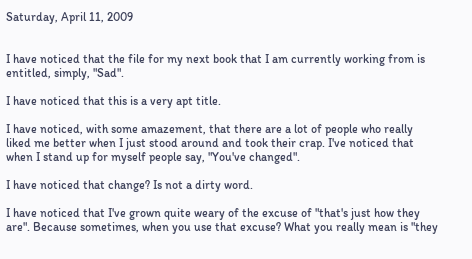Saturday, April 11, 2009


I have noticed that the file for my next book that I am currently working from is entitled, simply, "Sad".

I have noticed that this is a very apt title.

I have noticed, with some amazement, that there are a lot of people who really liked me better when I just stood around and took their crap. I've noticed that when I stand up for myself people say, "You've changed".

I have noticed that change? Is not a dirty word.

I have noticed that I've grown quite weary of the excuse of "that's just how they are". Because sometimes, when you use that excuse? What you really mean is "they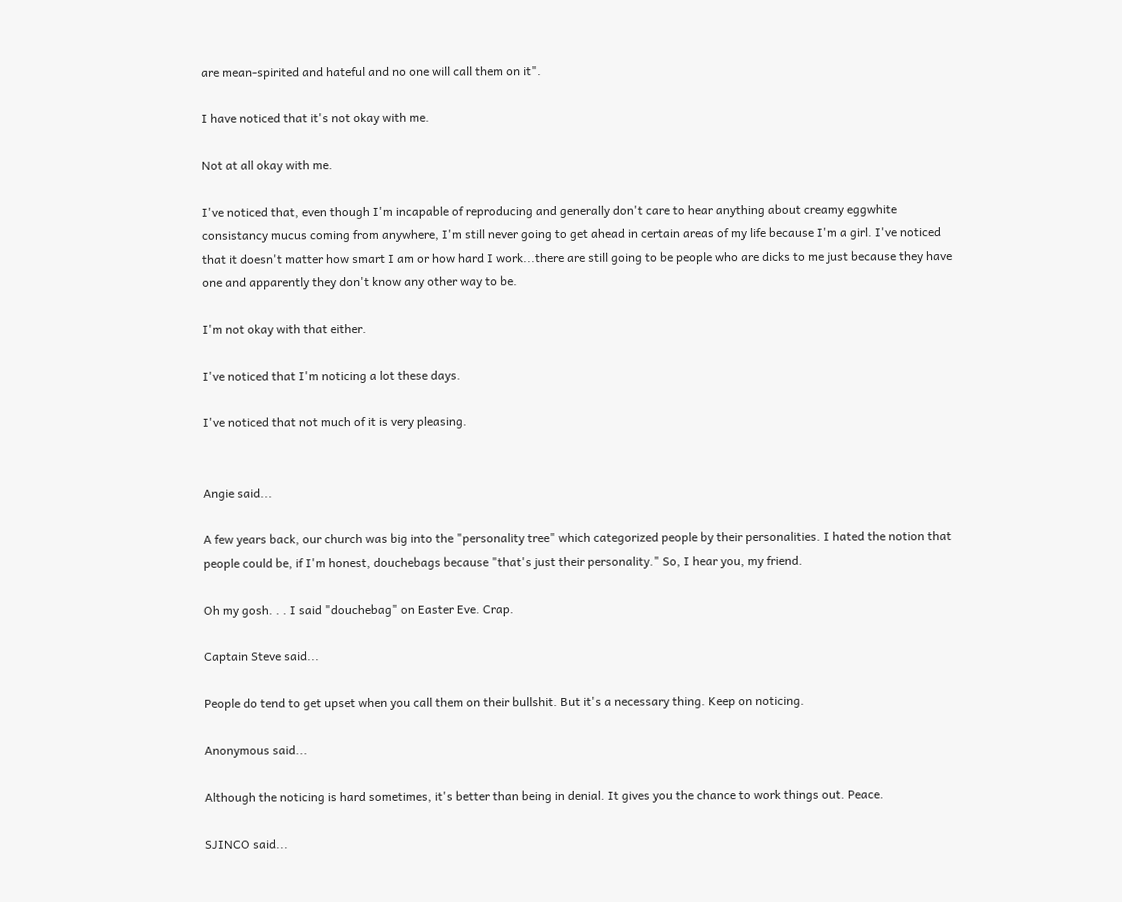are mean-spirited and hateful and no one will call them on it".

I have noticed that it's not okay with me.

Not at all okay with me.

I've noticed that, even though I'm incapable of reproducing and generally don't care to hear anything about creamy eggwhite consistancy mucus coming from anywhere, I'm still never going to get ahead in certain areas of my life because I'm a girl. I've noticed that it doesn't matter how smart I am or how hard I work...there are still going to be people who are dicks to me just because they have one and apparently they don't know any other way to be.

I'm not okay with that either.

I've noticed that I'm noticing a lot these days.

I've noticed that not much of it is very pleasing.


Angie said...

A few years back, our church was big into the "personality tree" which categorized people by their personalities. I hated the notion that people could be, if I'm honest, douchebags because "that's just their personality." So, I hear you, my friend.

Oh my gosh. . . I said "douchebag" on Easter Eve. Crap.

Captain Steve said...

People do tend to get upset when you call them on their bullshit. But it's a necessary thing. Keep on noticing.

Anonymous said...

Although the noticing is hard sometimes, it's better than being in denial. It gives you the chance to work things out. Peace.

SJINCO said...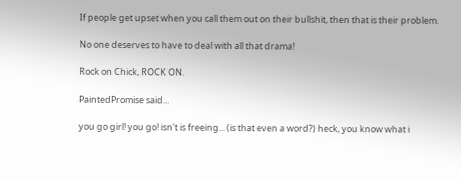If people get upset when you call them out on their bullshit, then that is their problem.

No one deserves to have to deal with all that drama!

Rock on Chick, ROCK ON.

PaintedPromise said...

you go girl! you go! isn't is freeing... (is that even a word?) heck, you know what i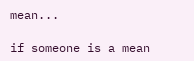mean...

if someone is a mean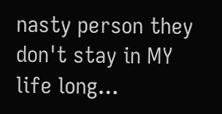nasty person they don't stay in MY life long...